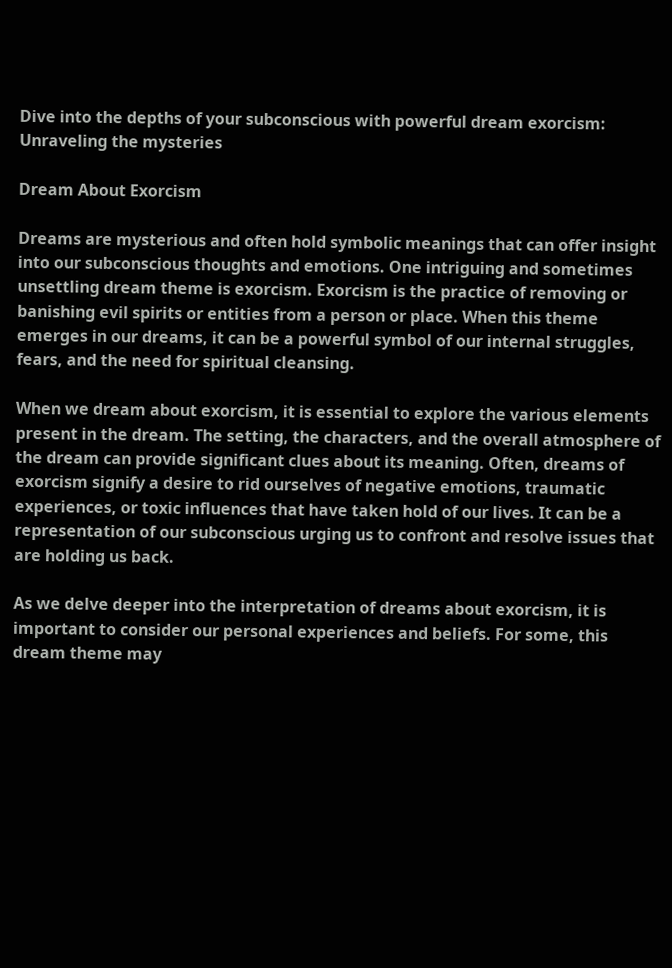Dive into the depths of your subconscious with powerful dream exorcism: Unraveling the mysteries

Dream About Exorcism

Dreams are mysterious and often hold symbolic meanings that can offer insight into our subconscious thoughts and emotions. One intriguing and sometimes unsettling dream theme is exorcism. Exorcism is the practice of removing or banishing evil spirits or entities from a person or place. When this theme emerges in our dreams, it can be a powerful symbol of our internal struggles, fears, and the need for spiritual cleansing.

When we dream about exorcism, it is essential to explore the various elements present in the dream. The setting, the characters, and the overall atmosphere of the dream can provide significant clues about its meaning. Often, dreams of exorcism signify a desire to rid ourselves of negative emotions, traumatic experiences, or toxic influences that have taken hold of our lives. It can be a representation of our subconscious urging us to confront and resolve issues that are holding us back.

As we delve deeper into the interpretation of dreams about exorcism, it is important to consider our personal experiences and beliefs. For some, this dream theme may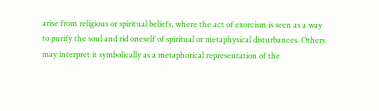arise from religious or spiritual beliefs, where the act of exorcism is seen as a way to purify the soul and rid oneself of spiritual or metaphysical disturbances. Others may interpret it symbolically as a metaphorical representation of the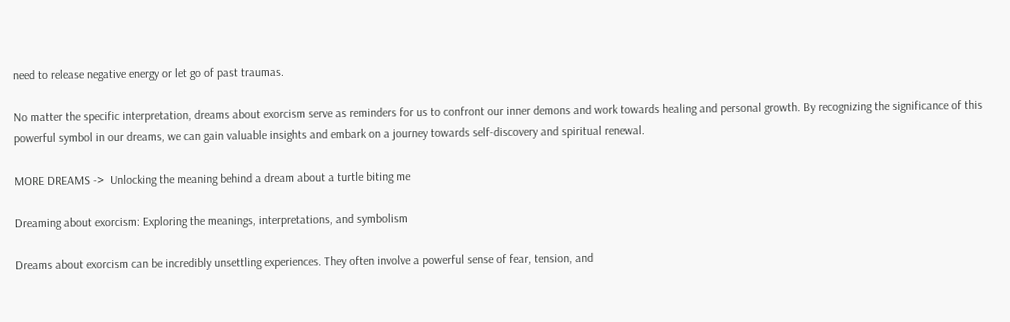need to release negative energy or let go of past traumas.

No matter the specific interpretation, dreams about exorcism serve as reminders for us to confront our inner demons and work towards healing and personal growth. By recognizing the significance of this powerful symbol in our dreams, we can gain valuable insights and embark on a journey towards self-discovery and spiritual renewal.

MORE DREAMS ->  Unlocking the meaning behind a dream about a turtle biting me

Dreaming about exorcism: Exploring the meanings, interpretations, and symbolism

Dreams about exorcism can be incredibly unsettling experiences. They often involve a powerful sense of fear, tension, and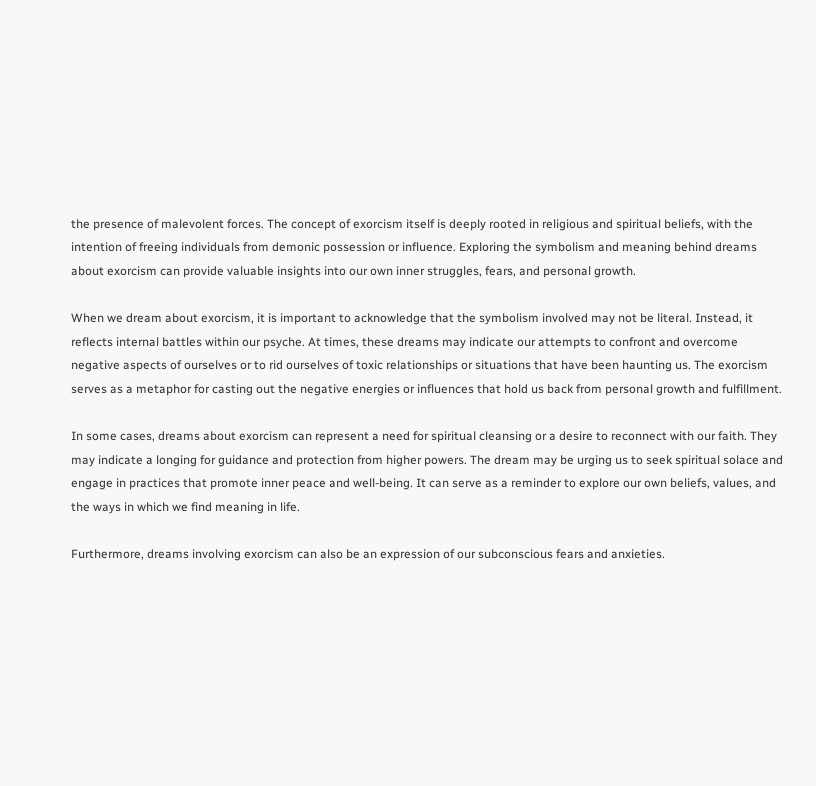the presence of malevolent forces. The concept of exorcism itself is deeply rooted in religious and spiritual beliefs, with the intention of freeing individuals from demonic possession or influence. Exploring the symbolism and meaning behind dreams about exorcism can provide valuable insights into our own inner struggles, fears, and personal growth.

When we dream about exorcism, it is important to acknowledge that the symbolism involved may not be literal. Instead, it reflects internal battles within our psyche. At times, these dreams may indicate our attempts to confront and overcome negative aspects of ourselves or to rid ourselves of toxic relationships or situations that have been haunting us. The exorcism serves as a metaphor for casting out the negative energies or influences that hold us back from personal growth and fulfillment.

In some cases, dreams about exorcism can represent a need for spiritual cleansing or a desire to reconnect with our faith. They may indicate a longing for guidance and protection from higher powers. The dream may be urging us to seek spiritual solace and engage in practices that promote inner peace and well-being. It can serve as a reminder to explore our own beliefs, values, and the ways in which we find meaning in life.

Furthermore, dreams involving exorcism can also be an expression of our subconscious fears and anxieties.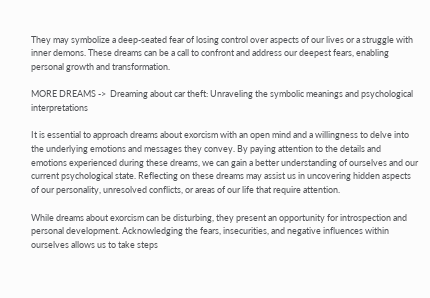They may symbolize a deep-seated fear of losing control over aspects of our lives or a struggle with inner demons. These dreams can be a call to confront and address our deepest fears, enabling personal growth and transformation.

MORE DREAMS ->  Dreaming about car theft: Unraveling the symbolic meanings and psychological interpretations

It is essential to approach dreams about exorcism with an open mind and a willingness to delve into the underlying emotions and messages they convey. By paying attention to the details and emotions experienced during these dreams, we can gain a better understanding of ourselves and our current psychological state. Reflecting on these dreams may assist us in uncovering hidden aspects of our personality, unresolved conflicts, or areas of our life that require attention.

While dreams about exorcism can be disturbing, they present an opportunity for introspection and personal development. Acknowledging the fears, insecurities, and negative influences within ourselves allows us to take steps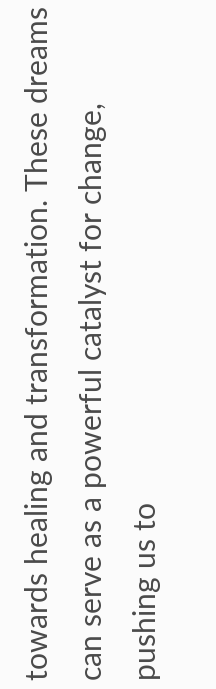towards healing and transformation. These dreams can serve as a powerful catalyst for change, pushing us to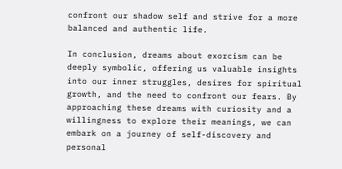confront our shadow self and strive for a more balanced and authentic life.

In conclusion, dreams about exorcism can be deeply symbolic, offering us valuable insights into our inner struggles, desires for spiritual growth, and the need to confront our fears. By approaching these dreams with curiosity and a willingness to explore their meanings, we can embark on a journey of self-discovery and personal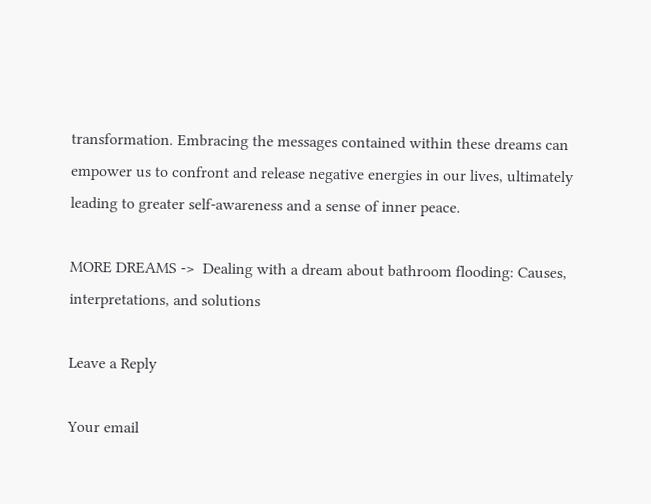transformation. Embracing the messages contained within these dreams can empower us to confront and release negative energies in our lives, ultimately leading to greater self-awareness and a sense of inner peace.

MORE DREAMS ->  Dealing with a dream about bathroom flooding: Causes, interpretations, and solutions

Leave a Reply

Your email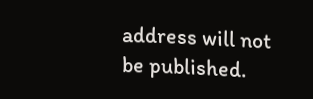address will not be published.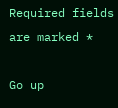Required fields are marked *

Go up